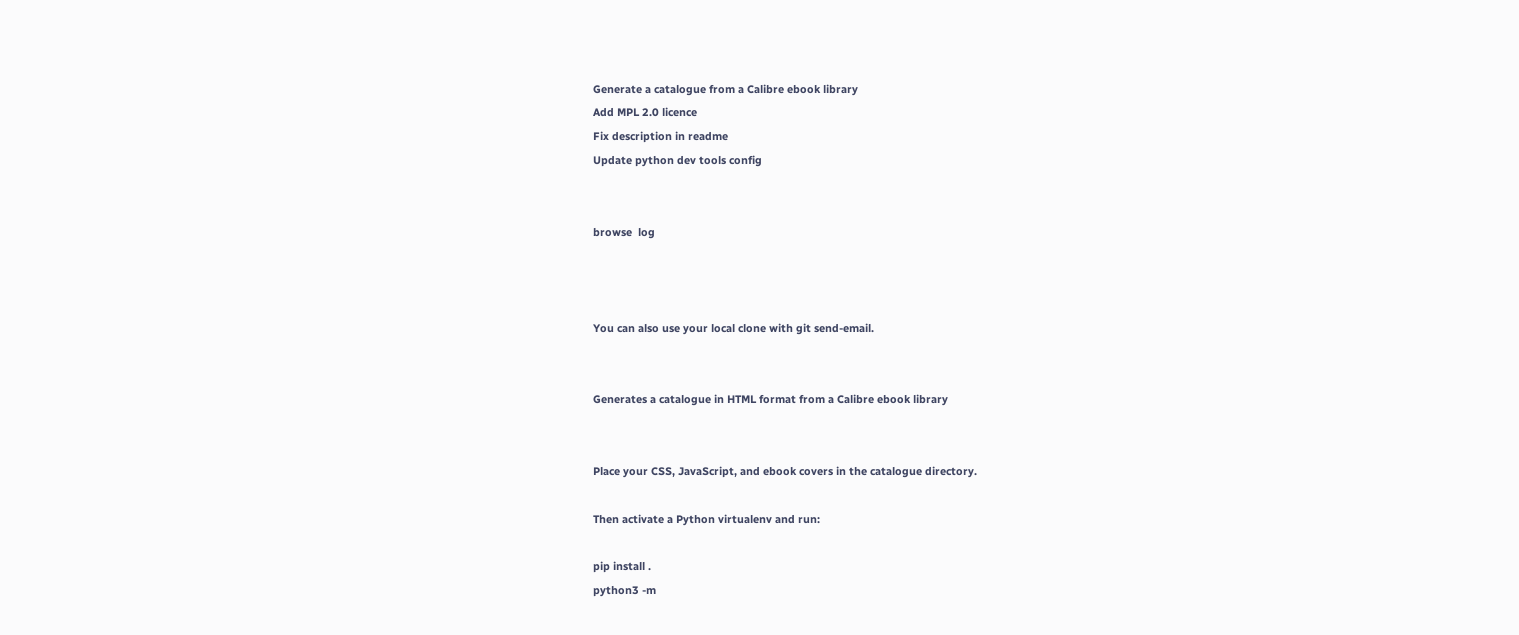Generate a catalogue from a Calibre ebook library
Add MPL 2.0 licence
Fix description in readme
Update python dev tools config


browse  log



You can also use your local clone with git send-email.


Generates a catalogue in HTML format from a Calibre ebook library


Place your CSS, JavaScript, and ebook covers in the catalogue directory.

Then activate a Python virtualenv and run:

pip install .
python3 -m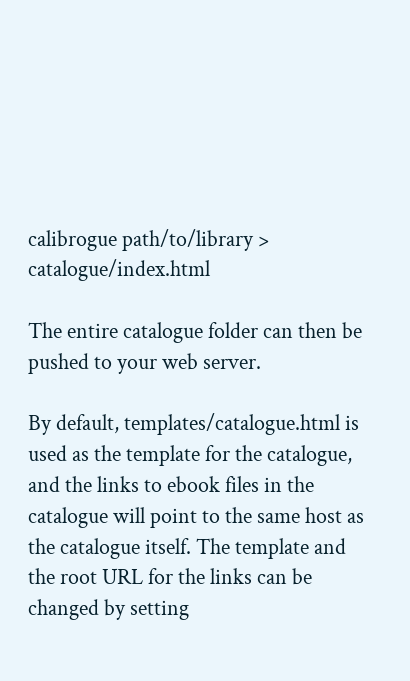calibrogue path/to/library > catalogue/index.html

The entire catalogue folder can then be pushed to your web server.

By default, templates/catalogue.html is used as the template for the catalogue, and the links to ebook files in the catalogue will point to the same host as the catalogue itself. The template and the root URL for the links can be changed by setting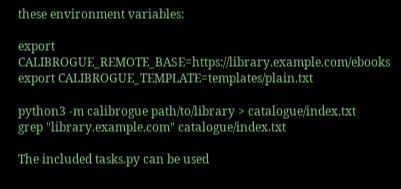these environment variables:

export CALIBROGUE_REMOTE_BASE=https://library.example.com/ebooks
export CALIBROGUE_TEMPLATE=templates/plain.txt

python3 -m calibrogue path/to/library > catalogue/index.txt
grep "library.example.com" catalogue/index.txt

The included tasks.py can be used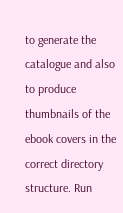to generate the catalogue and also to produce thumbnails of the ebook covers in the correct directory structure. Run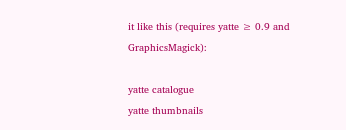it like this (requires yatte ≥ 0.9 and GraphicsMagick):

yatte catalogue
yatte thumbnails